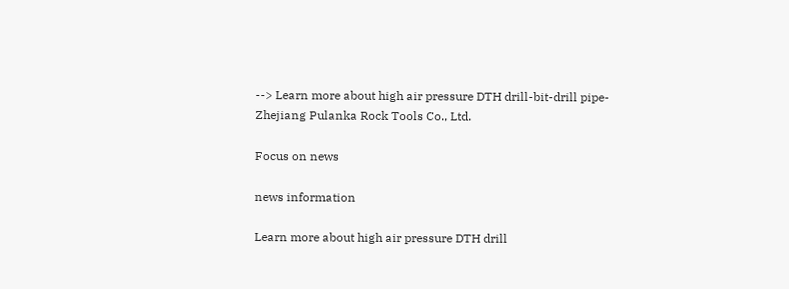--> Learn more about high air pressure DTH drill-bit-drill pipe-Zhejiang Pulanka Rock Tools Co., Ltd.

Focus on news

news information

Learn more about high air pressure DTH drill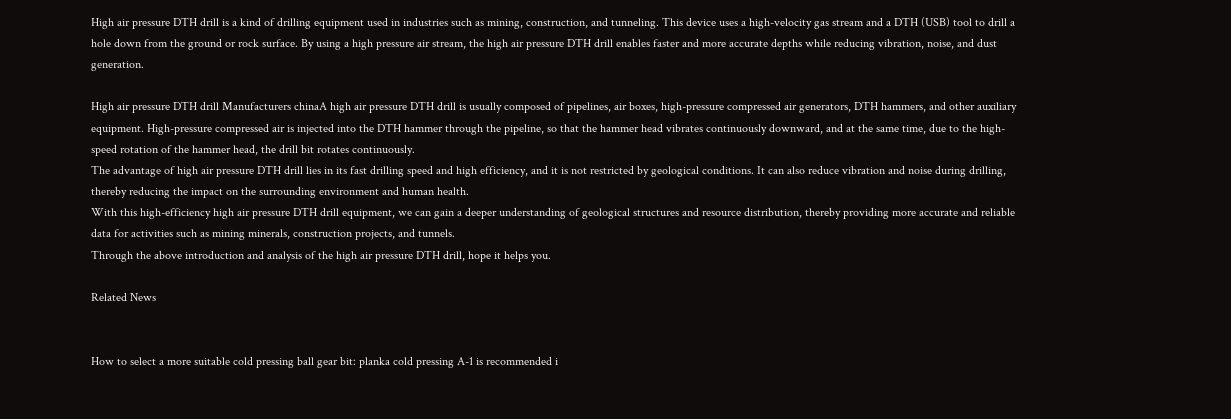High air pressure DTH drill is a kind of drilling equipment used in industries such as mining, construction, and tunneling. This device uses a high-velocity gas stream and a DTH (USB) tool to drill a hole down from the ground or rock surface. By using a high pressure air stream, the high air pressure DTH drill enables faster and more accurate depths while reducing vibration, noise, and dust generation.

High air pressure DTH drill Manufacturers chinaA high air pressure DTH drill is usually composed of pipelines, air boxes, high-pressure compressed air generators, DTH hammers, and other auxiliary equipment. High-pressure compressed air is injected into the DTH hammer through the pipeline, so that the hammer head vibrates continuously downward, and at the same time, due to the high-speed rotation of the hammer head, the drill bit rotates continuously.
The advantage of high air pressure DTH drill lies in its fast drilling speed and high efficiency, and it is not restricted by geological conditions. It can also reduce vibration and noise during drilling, thereby reducing the impact on the surrounding environment and human health.
With this high-efficiency high air pressure DTH drill equipment, we can gain a deeper understanding of geological structures and resource distribution, thereby providing more accurate and reliable data for activities such as mining minerals, construction projects, and tunnels.
Through the above introduction and analysis of the high air pressure DTH drill, hope it helps you.

Related News


How to select a more suitable cold pressing ball gear bit: planka cold pressing A-1 is recommended i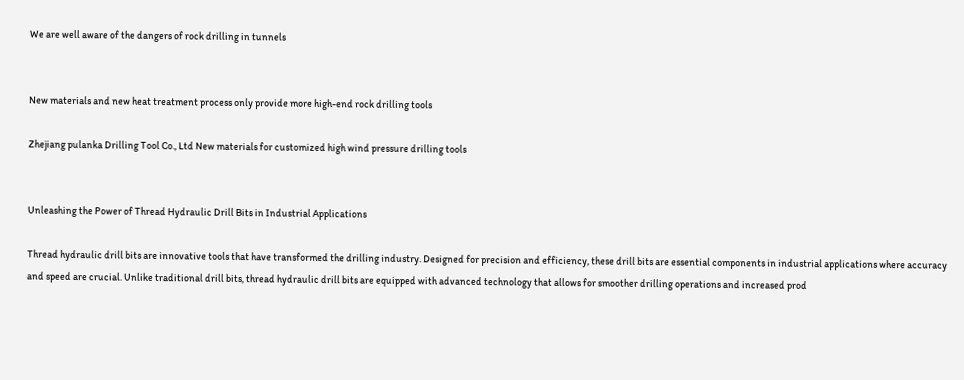We are well aware of the dangers of rock drilling in tunnels


New materials and new heat treatment process only provide more high-end rock drilling tools

Zhejiang pulanka Drilling Tool Co., Ltd New materials for customized high wind pressure drilling tools


Unleashing the Power of Thread Hydraulic Drill Bits in Industrial Applications

Thread hydraulic drill bits are innovative tools that have transformed the drilling industry. Designed for precision and efficiency, these drill bits are essential components in industrial applications where accuracy and speed are crucial. Unlike traditional drill bits, thread hydraulic drill bits are equipped with advanced technology that allows for smoother drilling operations and increased prod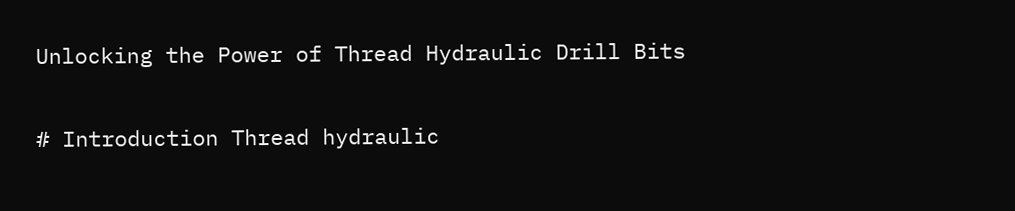Unlocking the Power of Thread Hydraulic Drill Bits

# Introduction Thread hydraulic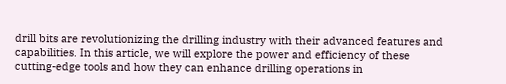drill bits are revolutionizing the drilling industry with their advanced features and capabilities. In this article, we will explore the power and efficiency of these cutting-edge tools and how they can enhance drilling operations in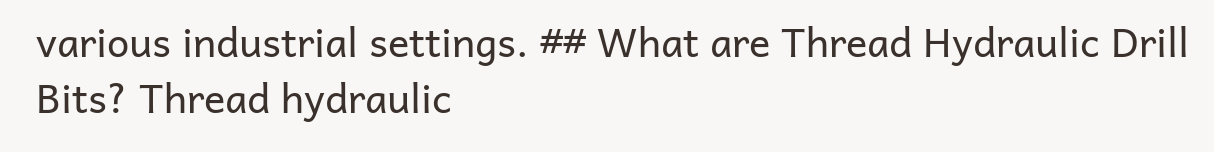various industrial settings. ## What are Thread Hydraulic Drill Bits? Thread hydraulic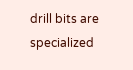drill bits are specialized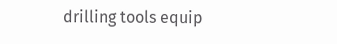drilling tools equip